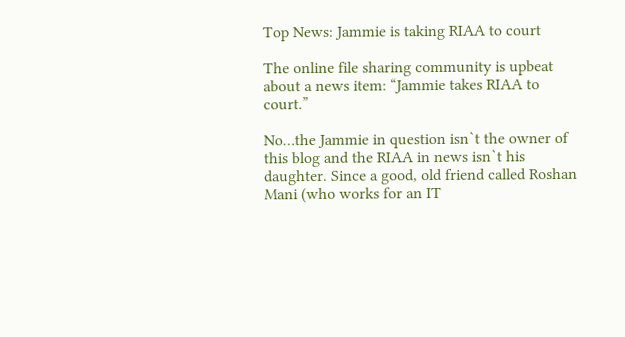Top News: Jammie is taking RIAA to court

The online file sharing community is upbeat about a news item: “Jammie takes RIAA to court.”

No…the Jammie in question isn`t the owner of this blog and the RIAA in news isn`t his daughter. Since a good, old friend called Roshan Mani (who works for an IT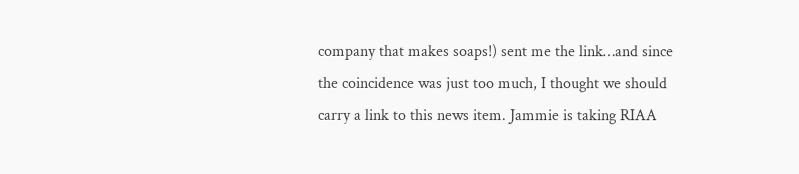company that makes soaps!) sent me the link…and since the coincidence was just too much, I thought we should carry a link to this news item. Jammie is taking RIAA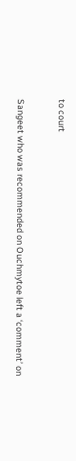to court


Sangeet who was recommended on Ouchmytoe left a ‘comment’ on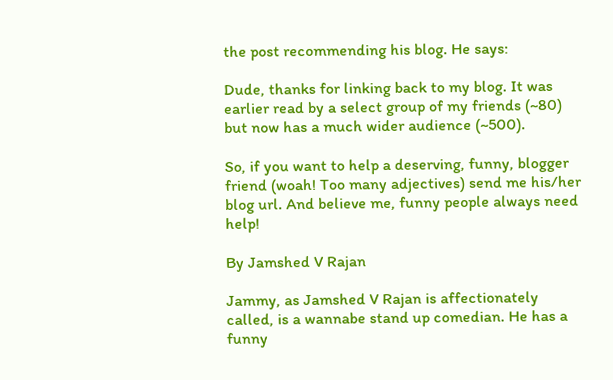the post recommending his blog. He says:

Dude, thanks for linking back to my blog. It was earlier read by a select group of my friends (~80) but now has a much wider audience (~500).

So, if you want to help a deserving, funny, blogger friend (woah! Too many adjectives) send me his/her blog url. And believe me, funny people always need help!

By Jamshed V Rajan

Jammy, as Jamshed V Rajan is affectionately called, is a wannabe stand up comedian. He has a funny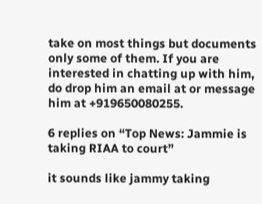take on most things but documents only some of them. If you are interested in chatting up with him, do drop him an email at or message him at +919650080255.

6 replies on “Top News: Jammie is taking RIAA to court”

it sounds like jammy taking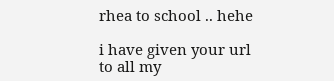rhea to school .. hehe

i have given your url to all my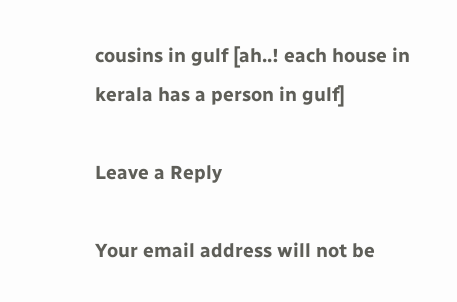cousins in gulf [ah..! each house in kerala has a person in gulf]

Leave a Reply

Your email address will not be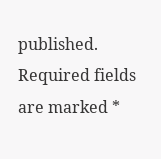published. Required fields are marked *